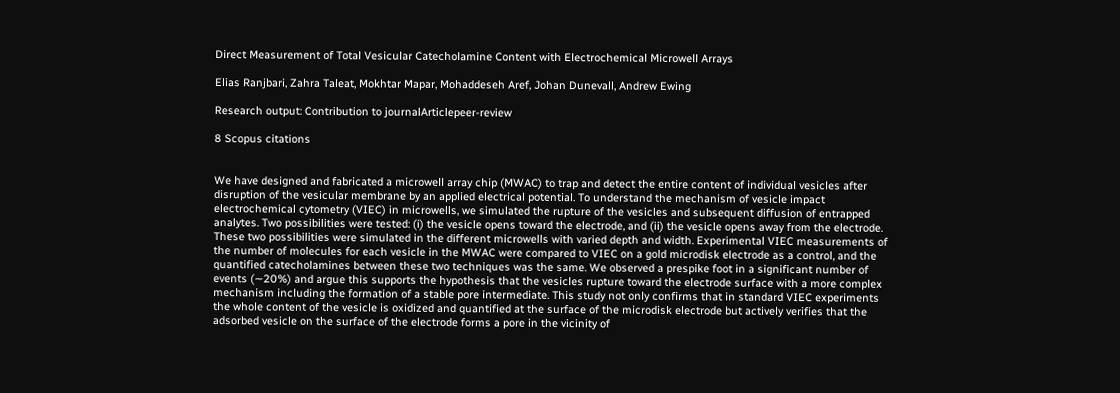Direct Measurement of Total Vesicular Catecholamine Content with Electrochemical Microwell Arrays

Elias Ranjbari, Zahra Taleat, Mokhtar Mapar, Mohaddeseh Aref, Johan Dunevall, Andrew Ewing

Research output: Contribution to journalArticlepeer-review

8 Scopus citations


We have designed and fabricated a microwell array chip (MWAC) to trap and detect the entire content of individual vesicles after disruption of the vesicular membrane by an applied electrical potential. To understand the mechanism of vesicle impact electrochemical cytometry (VIEC) in microwells, we simulated the rupture of the vesicles and subsequent diffusion of entrapped analytes. Two possibilities were tested: (i) the vesicle opens toward the electrode, and (ii) the vesicle opens away from the electrode. These two possibilities were simulated in the different microwells with varied depth and width. Experimental VIEC measurements of the number of molecules for each vesicle in the MWAC were compared to VIEC on a gold microdisk electrode as a control, and the quantified catecholamines between these two techniques was the same. We observed a prespike foot in a significant number of events (∼20%) and argue this supports the hypothesis that the vesicles rupture toward the electrode surface with a more complex mechanism including the formation of a stable pore intermediate. This study not only confirms that in standard VIEC experiments the whole content of the vesicle is oxidized and quantified at the surface of the microdisk electrode but actively verifies that the adsorbed vesicle on the surface of the electrode forms a pore in the vicinity of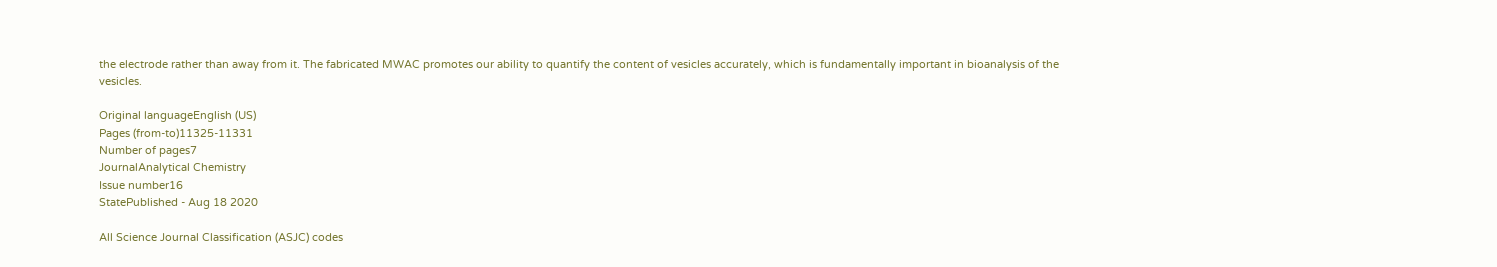the electrode rather than away from it. The fabricated MWAC promotes our ability to quantify the content of vesicles accurately, which is fundamentally important in bioanalysis of the vesicles.

Original languageEnglish (US)
Pages (from-to)11325-11331
Number of pages7
JournalAnalytical Chemistry
Issue number16
StatePublished - Aug 18 2020

All Science Journal Classification (ASJC) codes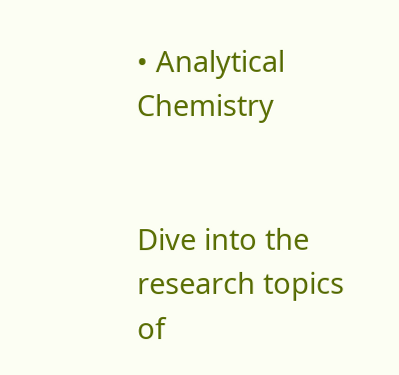• Analytical Chemistry


Dive into the research topics of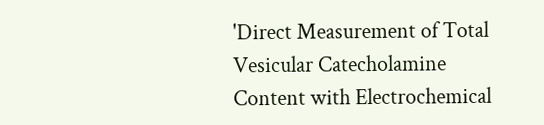'Direct Measurement of Total Vesicular Catecholamine Content with Electrochemical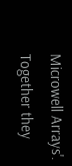Microwell Arrays'. Together they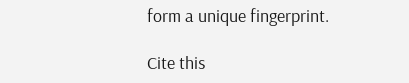form a unique fingerprint.

Cite this